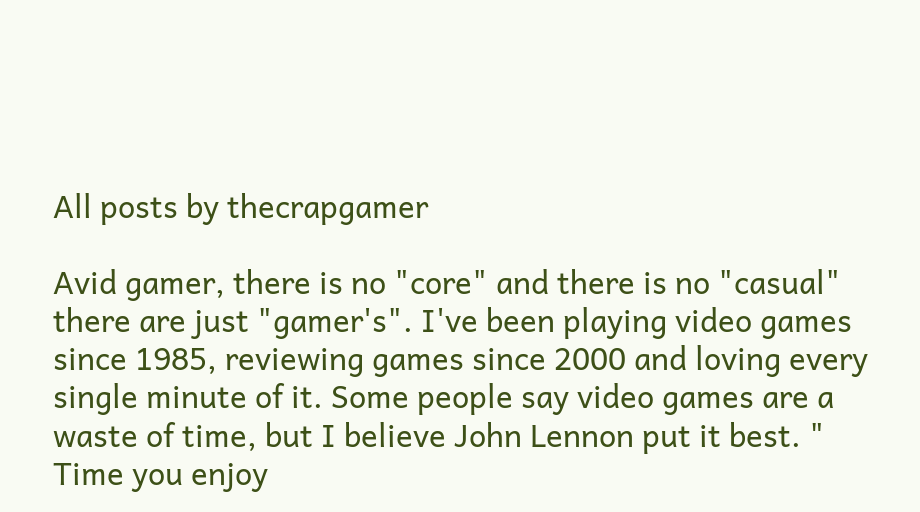All posts by thecrapgamer

Avid gamer, there is no "core" and there is no "casual" there are just "gamer's". I've been playing video games since 1985, reviewing games since 2000 and loving every single minute of it. Some people say video games are a waste of time, but I believe John Lennon put it best. " Time you enjoy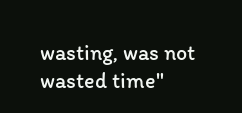wasting, was not wasted time"